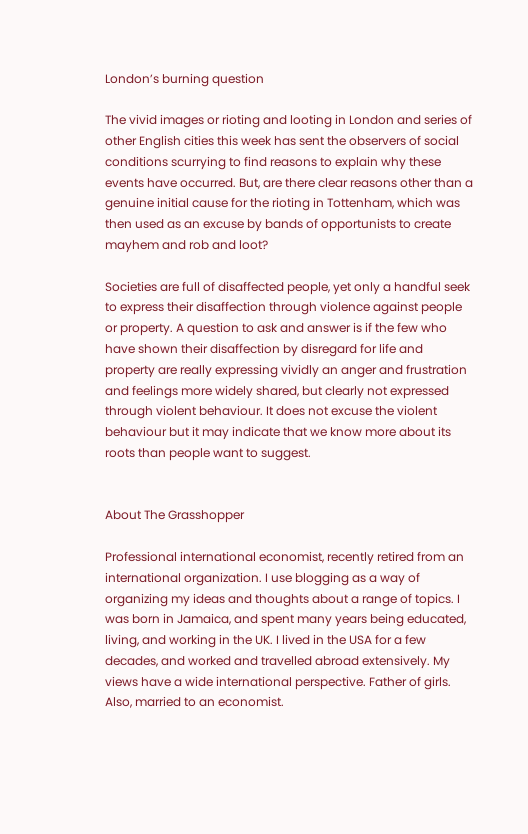London’s burning question

The vivid images or rioting and looting in London and series of other English cities this week has sent the observers of social conditions scurrying to find reasons to explain why these events have occurred. But, are there clear reasons other than a genuine initial cause for the rioting in Tottenham, which was then used as an excuse by bands of opportunists to create mayhem and rob and loot?

Societies are full of disaffected people, yet only a handful seek to express their disaffection through violence against people or property. A question to ask and answer is if the few who have shown their disaffection by disregard for life and property are really expressing vividly an anger and frustration and feelings more widely shared, but clearly not expressed through violent behaviour. It does not excuse the violent behaviour but it may indicate that we know more about its roots than people want to suggest.


About The Grasshopper

Professional international economist, recently retired from an international organization. I use blogging as a way of organizing my ideas and thoughts about a range of topics. I was born in Jamaica, and spent many years being educated, living, and working in the UK. I lived in the USA for a few decades, and worked and travelled abroad extensively. My views have a wide international perspective. Father of girls. Also, married to an economist.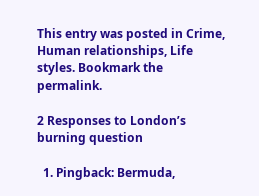This entry was posted in Crime, Human relationships, Life styles. Bookmark the permalink.

2 Responses to London’s burning question

  1. Pingback: Bermuda,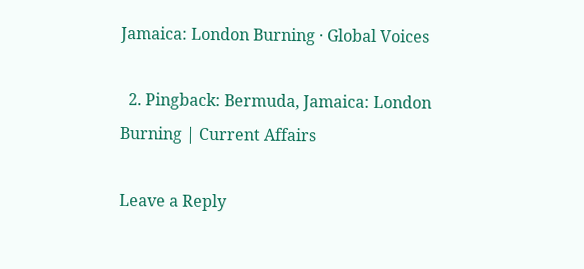Jamaica: London Burning · Global Voices

  2. Pingback: Bermuda, Jamaica: London Burning | Current Affairs

Leave a Reply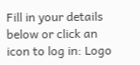Fill in your details below or click an icon to log in: Logo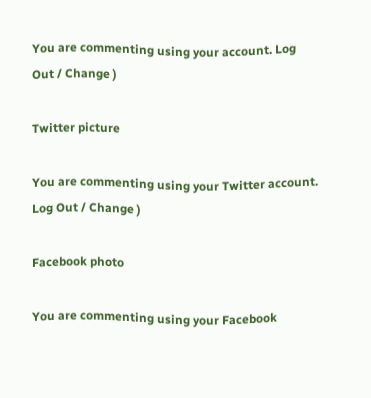You are commenting using your account. Log Out / Change )

Twitter picture

You are commenting using your Twitter account. Log Out / Change )

Facebook photo

You are commenting using your Facebook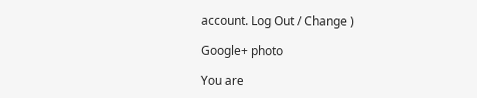account. Log Out / Change )

Google+ photo

You are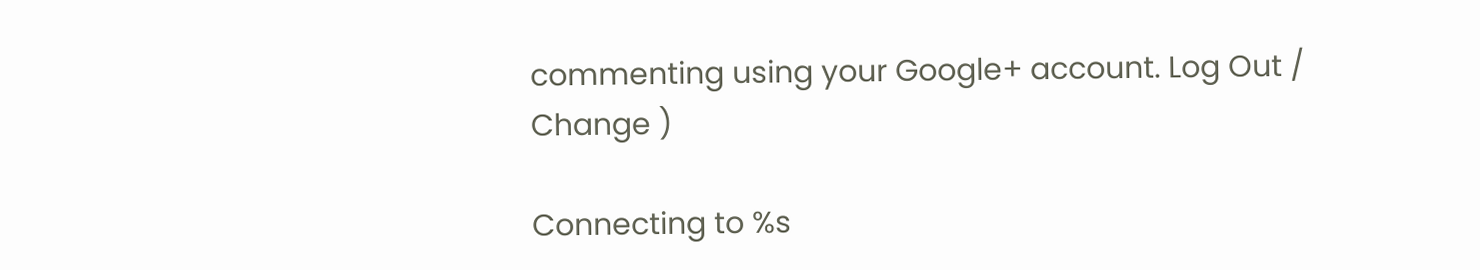commenting using your Google+ account. Log Out / Change )

Connecting to %s